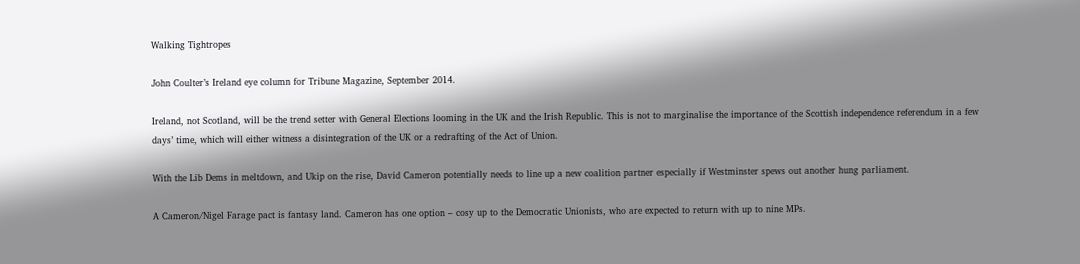Walking Tightropes

John Coulter’s Ireland eye column for Tribune Magazine, September 2014.

Ireland, not Scotland, will be the trend setter with General Elections looming in the UK and the Irish Republic. This is not to marginalise the importance of the Scottish independence referendum in a few days’ time, which will either witness a disintegration of the UK or a redrafting of the Act of Union.

With the Lib Dems in meltdown, and Ukip on the rise, David Cameron potentially needs to line up a new coalition partner especially if Westminster spews out another hung parliament.

A Cameron/Nigel Farage pact is fantasy land. Cameron has one option – cosy up to the Democratic Unionists, who are expected to return with up to nine MPs.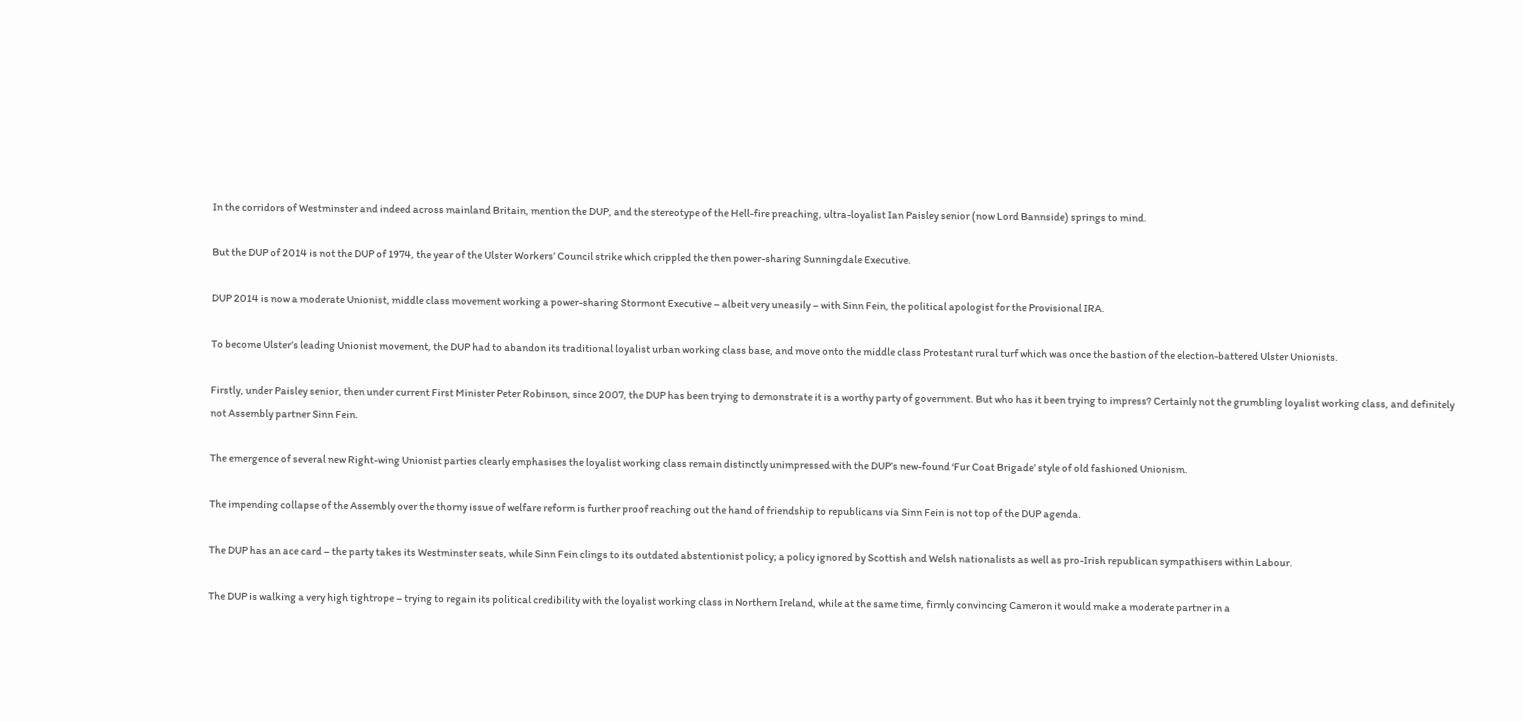In the corridors of Westminster and indeed across mainland Britain, mention the DUP, and the stereotype of the Hell-fire preaching, ultra-loyalist Ian Paisley senior (now Lord Bannside) springs to mind.

But the DUP of 2014 is not the DUP of 1974, the year of the Ulster Workers’ Council strike which crippled the then power-sharing Sunningdale Executive.

DUP 2014 is now a moderate Unionist, middle class movement working a power-sharing Stormont Executive – albeit very uneasily – with Sinn Fein, the political apologist for the Provisional IRA.

To become Ulster’s leading Unionist movement, the DUP had to abandon its traditional loyalist urban working class base, and move onto the middle class Protestant rural turf which was once the bastion of the election-battered Ulster Unionists.

Firstly, under Paisley senior, then under current First Minister Peter Robinson, since 2007, the DUP has been trying to demonstrate it is a worthy party of government. But who has it been trying to impress? Certainly not the grumbling loyalist working class, and definitely not Assembly partner Sinn Fein.

The emergence of several new Right-wing Unionist parties clearly emphasises the loyalist working class remain distinctly unimpressed with the DUP’s new-found ‘Fur Coat Brigade’ style of old fashioned Unionism.

The impending collapse of the Assembly over the thorny issue of welfare reform is further proof reaching out the hand of friendship to republicans via Sinn Fein is not top of the DUP agenda.

The DUP has an ace card – the party takes its Westminster seats, while Sinn Fein clings to its outdated abstentionist policy; a policy ignored by Scottish and Welsh nationalists as well as pro-Irish republican sympathisers within Labour.

The DUP is walking a very high tightrope – trying to regain its political credibility with the loyalist working class in Northern Ireland, while at the same time, firmly convincing Cameron it would make a moderate partner in a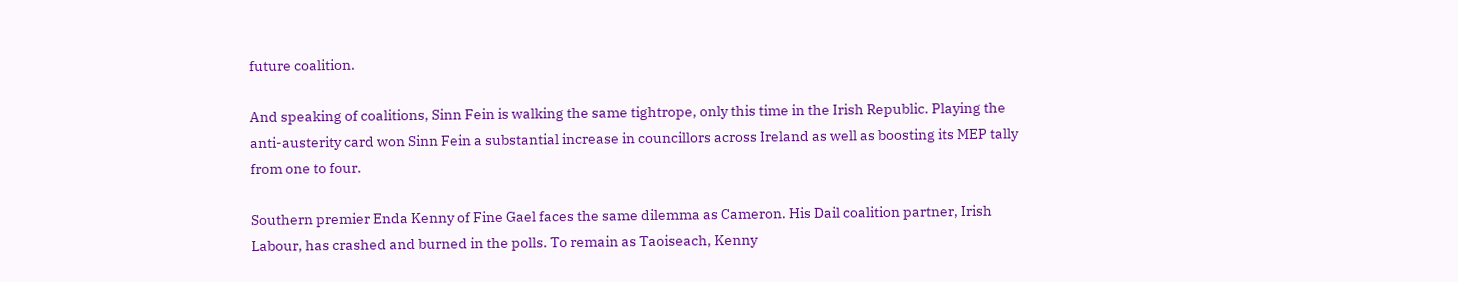future coalition.

And speaking of coalitions, Sinn Fein is walking the same tightrope, only this time in the Irish Republic. Playing the anti-austerity card won Sinn Fein a substantial increase in councillors across Ireland as well as boosting its MEP tally from one to four.

Southern premier Enda Kenny of Fine Gael faces the same dilemma as Cameron. His Dail coalition partner, Irish Labour, has crashed and burned in the polls. To remain as Taoiseach, Kenny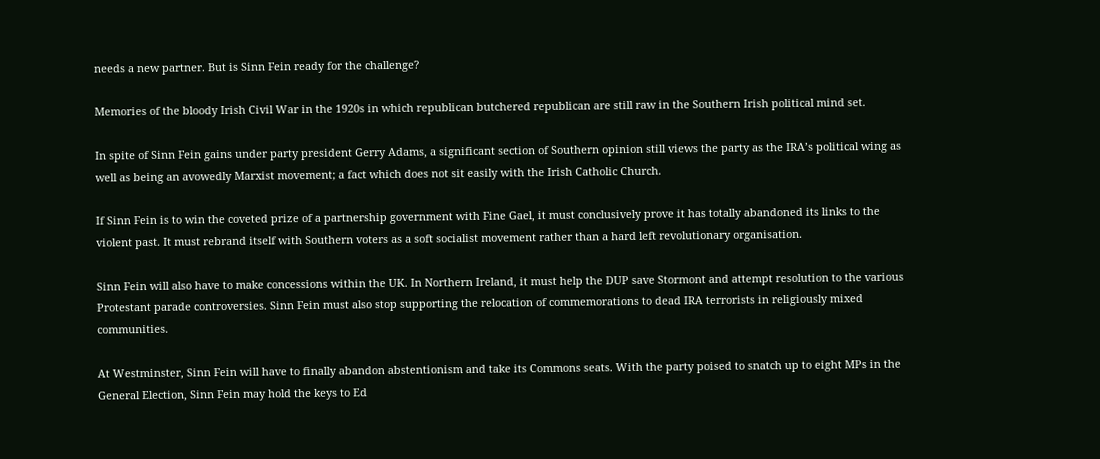needs a new partner. But is Sinn Fein ready for the challenge?

Memories of the bloody Irish Civil War in the 1920s in which republican butchered republican are still raw in the Southern Irish political mind set.

In spite of Sinn Fein gains under party president Gerry Adams, a significant section of Southern opinion still views the party as the IRA’s political wing as well as being an avowedly Marxist movement; a fact which does not sit easily with the Irish Catholic Church.

If Sinn Fein is to win the coveted prize of a partnership government with Fine Gael, it must conclusively prove it has totally abandoned its links to the violent past. It must rebrand itself with Southern voters as a soft socialist movement rather than a hard left revolutionary organisation.

Sinn Fein will also have to make concessions within the UK. In Northern Ireland, it must help the DUP save Stormont and attempt resolution to the various Protestant parade controversies. Sinn Fein must also stop supporting the relocation of commemorations to dead IRA terrorists in religiously mixed communities.

At Westminster, Sinn Fein will have to finally abandon abstentionism and take its Commons seats. With the party poised to snatch up to eight MPs in the General Election, Sinn Fein may hold the keys to Ed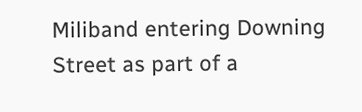Miliband entering Downing Street as part of a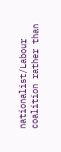nationalist/Labour coalition rather than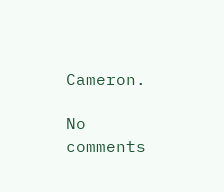Cameron.

No comments